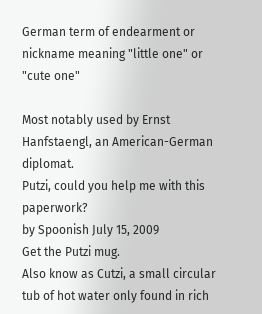German term of endearment or nickname meaning "little one" or "cute one"

Most notably used by Ernst Hanfstaengl, an American-German diplomat.
Putzi, could you help me with this paperwork?
by Spoonish July 15, 2009
Get the Putzi mug.
Also know as Cutzi, a small circular tub of hot water only found in rich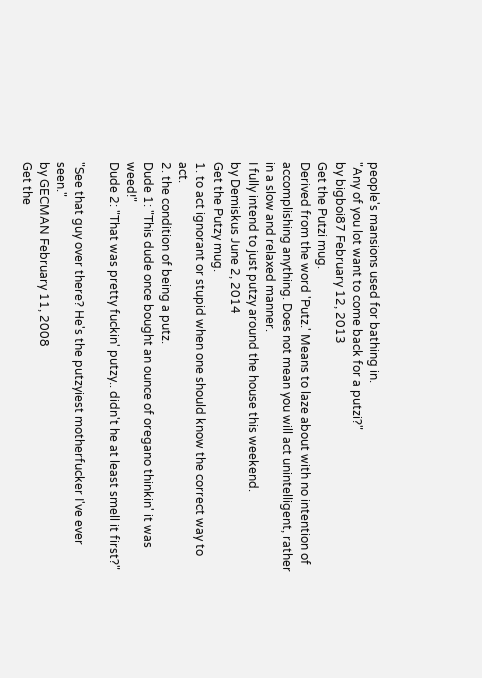people's mansions used for bathing in.
"Any of you lot want to come back for a putzi?"
by bigboi87 February 12, 2013
Get the Putzi mug.
Derived from the word 'Putz.' Means to laze about with no intention of accomplishing anything. Does not mean you will act unintelligent, rather in a slow and relaxed manner.
I fully intend to just putzy around the house this weekend.
by Demiskus June 2, 2014
Get the Putzy mug.
1. to act ignorant or stupid when one should know the correct way to act.
2. the condition of being a putz.
Dude 1: "This dude once bought an ounce of oregano thinkin' it was weed!"
Dude 2: "That was pretty fuckin' putzy.. didn't he at least smell it first?"

"See that guy over there? He's the putzyiest motherfucker I've ever seen."
by GECMAN February 11, 2008
Get the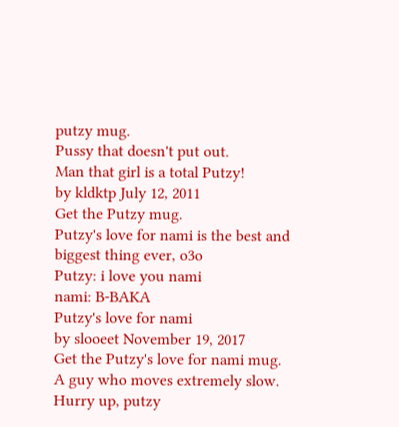putzy mug.
Pussy that doesn't put out.
Man that girl is a total Putzy!
by kldktp July 12, 2011
Get the Putzy mug.
Putzy's love for nami is the best and biggest thing ever, o3o
Putzy: i love you nami
nami: B-BAKA
Putzy's love for nami
by slooeet November 19, 2017
Get the Putzy's love for nami mug.
A guy who moves extremely slow.
Hurry up, putzy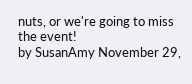nuts, or we're going to miss the event!
by SusanAmy November 29,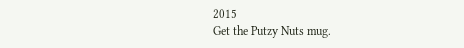2015
Get the Putzy Nuts mug.